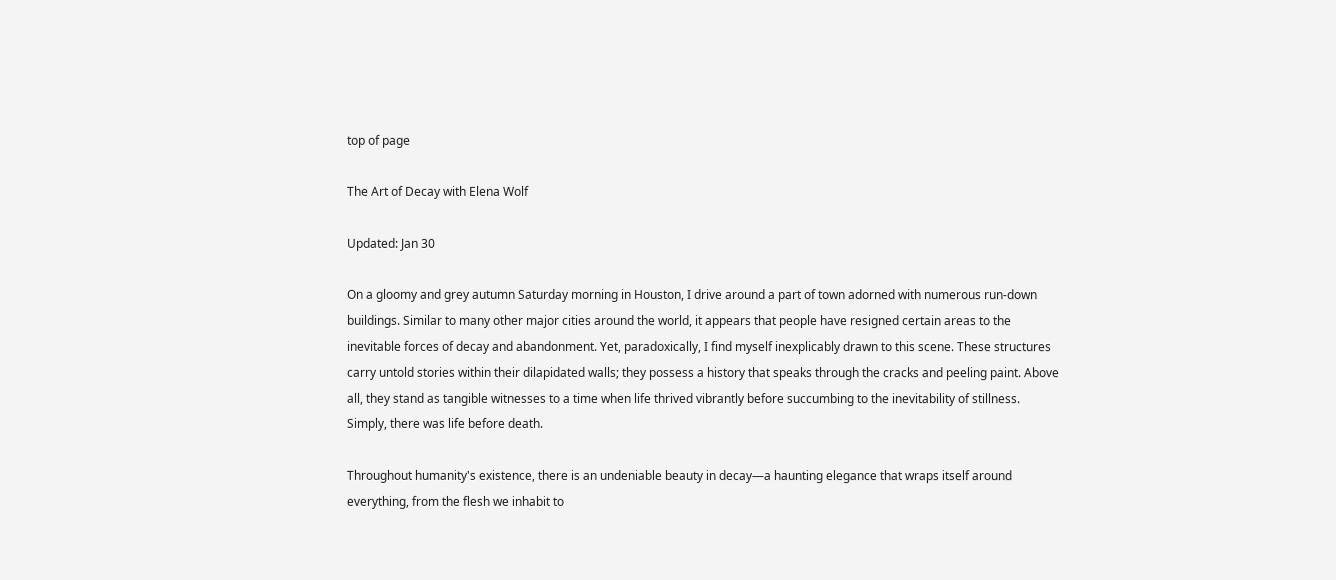top of page

The Art of Decay with Elena Wolf

Updated: Jan 30

On a gloomy and grey autumn Saturday morning in Houston, I drive around a part of town adorned with numerous run-down buildings. Similar to many other major cities around the world, it appears that people have resigned certain areas to the inevitable forces of decay and abandonment. Yet, paradoxically, I find myself inexplicably drawn to this scene. These structures carry untold stories within their dilapidated walls; they possess a history that speaks through the cracks and peeling paint. Above all, they stand as tangible witnesses to a time when life thrived vibrantly before succumbing to the inevitability of stillness. Simply, there was life before death.

Throughout humanity's existence, there is an undeniable beauty in decay—a haunting elegance that wraps itself around everything, from the flesh we inhabit to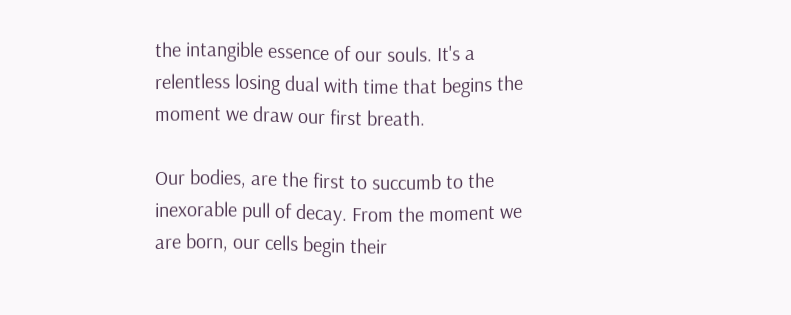the intangible essence of our souls. It's a relentless losing dual with time that begins the moment we draw our first breath.

Our bodies, are the first to succumb to the inexorable pull of decay. From the moment we are born, our cells begin their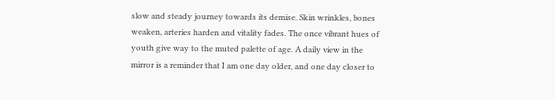slow and steady journey towards its demise. Skin wrinkles, bones weaken, arteries harden and vitality fades. The once vibrant hues of youth give way to the muted palette of age. A daily view in the mirror is a reminder that I am one day older, and one day closer to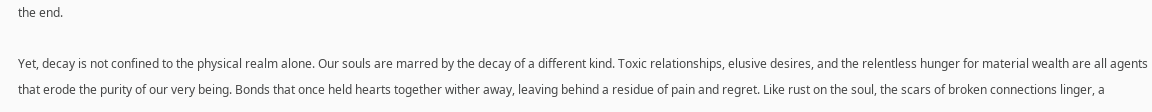the end.

Yet, decay is not confined to the physical realm alone. Our souls are marred by the decay of a different kind. Toxic relationships, elusive desires, and the relentless hunger for material wealth are all agents that erode the purity of our very being. Bonds that once held hearts together wither away, leaving behind a residue of pain and regret. Like rust on the soul, the scars of broken connections linger, a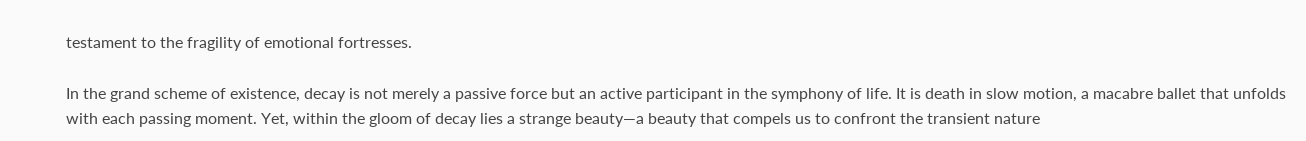testament to the fragility of emotional fortresses.

In the grand scheme of existence, decay is not merely a passive force but an active participant in the symphony of life. It is death in slow motion, a macabre ballet that unfolds with each passing moment. Yet, within the gloom of decay lies a strange beauty—a beauty that compels us to confront the transient nature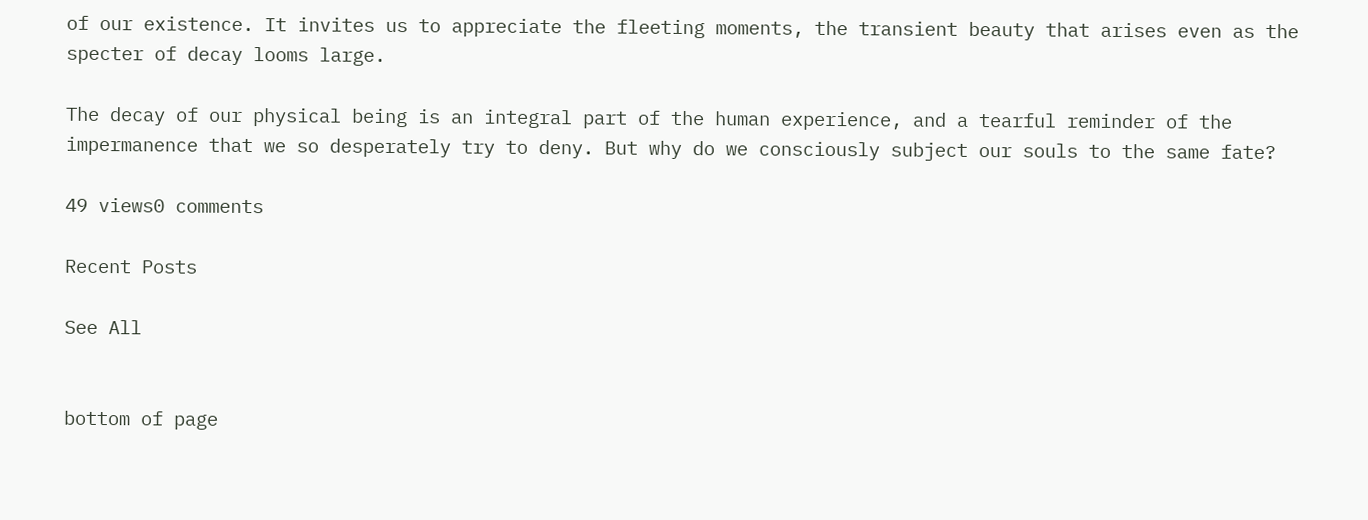of our existence. It invites us to appreciate the fleeting moments, the transient beauty that arises even as the specter of decay looms large.

The decay of our physical being is an integral part of the human experience, and a tearful reminder of the impermanence that we so desperately try to deny. But why do we consciously subject our souls to the same fate?

49 views0 comments

Recent Posts

See All


bottom of page